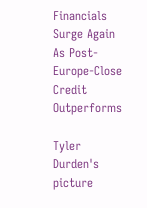Financials Surge Again As Post-Europe-Close Credit Outperforms

Tyler Durden's picture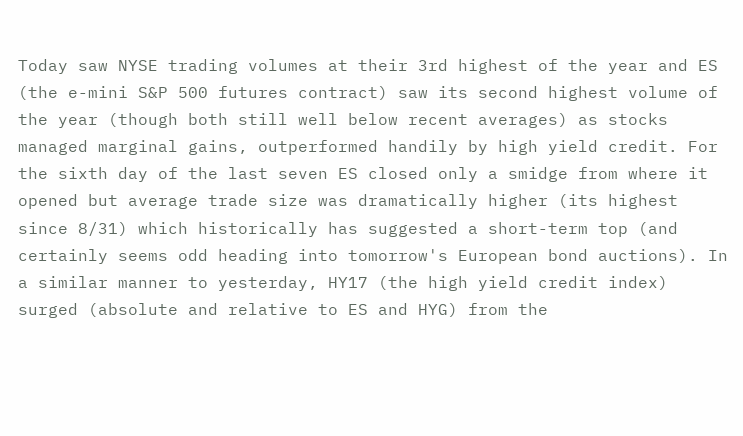Today saw NYSE trading volumes at their 3rd highest of the year and ES (the e-mini S&P 500 futures contract) saw its second highest volume of the year (though both still well below recent averages) as stocks managed marginal gains, outperformed handily by high yield credit. For the sixth day of the last seven ES closed only a smidge from where it opened but average trade size was dramatically higher (its highest since 8/31) which historically has suggested a short-term top (and certainly seems odd heading into tomorrow's European bond auctions). In a similar manner to yesterday, HY17 (the high yield credit index) surged (absolute and relative to ES and HYG) from the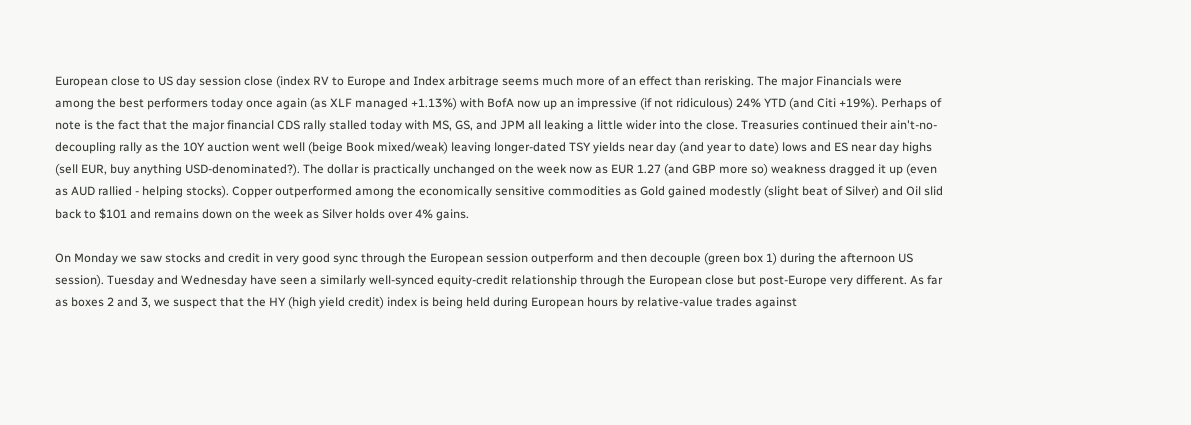European close to US day session close (index RV to Europe and Index arbitrage seems much more of an effect than rerisking. The major Financials were among the best performers today once again (as XLF managed +1.13%) with BofA now up an impressive (if not ridiculous) 24% YTD (and Citi +19%). Perhaps of note is the fact that the major financial CDS rally stalled today with MS, GS, and JPM all leaking a little wider into the close. Treasuries continued their ain't-no-decoupling rally as the 10Y auction went well (beige Book mixed/weak) leaving longer-dated TSY yields near day (and year to date) lows and ES near day highs (sell EUR, buy anything USD-denominated?). The dollar is practically unchanged on the week now as EUR 1.27 (and GBP more so) weakness dragged it up (even as AUD rallied - helping stocks). Copper outperformed among the economically sensitive commodities as Gold gained modestly (slight beat of Silver) and Oil slid back to $101 and remains down on the week as Silver holds over 4% gains.

On Monday we saw stocks and credit in very good sync through the European session outperform and then decouple (green box 1) during the afternoon US session). Tuesday and Wednesday have seen a similarly well-synced equity-credit relationship through the European close but post-Europe very different. As far as boxes 2 and 3, we suspect that the HY (high yield credit) index is being held during European hours by relative-value trades against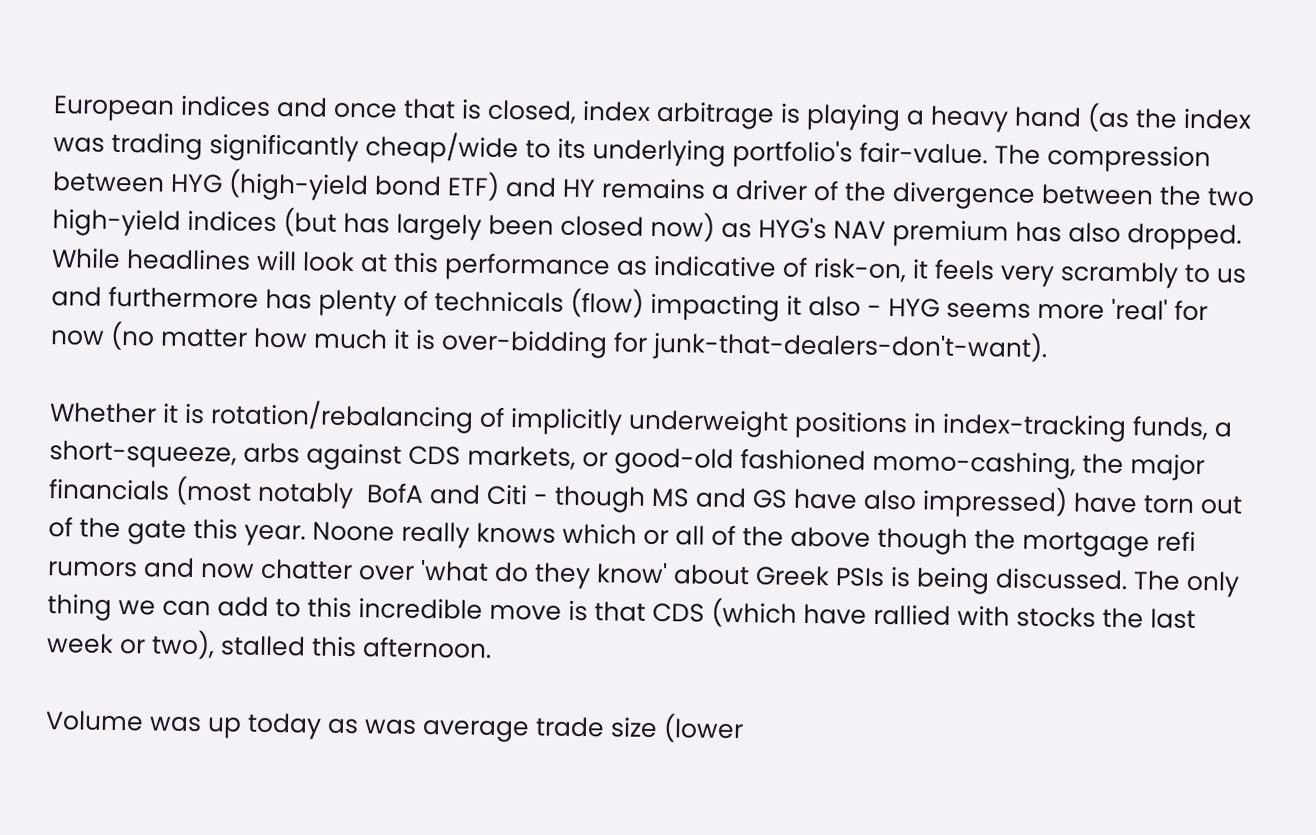European indices and once that is closed, index arbitrage is playing a heavy hand (as the index was trading significantly cheap/wide to its underlying portfolio's fair-value. The compression between HYG (high-yield bond ETF) and HY remains a driver of the divergence between the two high-yield indices (but has largely been closed now) as HYG's NAV premium has also dropped. While headlines will look at this performance as indicative of risk-on, it feels very scrambly to us and furthermore has plenty of technicals (flow) impacting it also - HYG seems more 'real' for now (no matter how much it is over-bidding for junk-that-dealers-don't-want).

Whether it is rotation/rebalancing of implicitly underweight positions in index-tracking funds, a short-squeeze, arbs against CDS markets, or good-old fashioned momo-cashing, the major financials (most notably  BofA and Citi - though MS and GS have also impressed) have torn out of the gate this year. Noone really knows which or all of the above though the mortgage refi rumors and now chatter over 'what do they know' about Greek PSIs is being discussed. The only thing we can add to this incredible move is that CDS (which have rallied with stocks the last week or two), stalled this afternoon.

Volume was up today as was average trade size (lower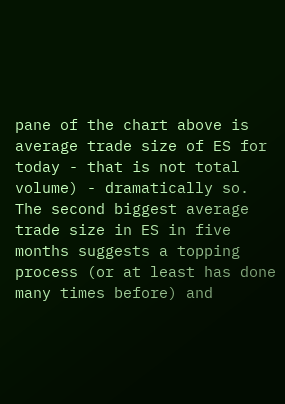pane of the chart above is average trade size of ES for today - that is not total volume) - dramatically so. The second biggest average trade size in ES in five months suggests a topping process (or at least has done many times before) and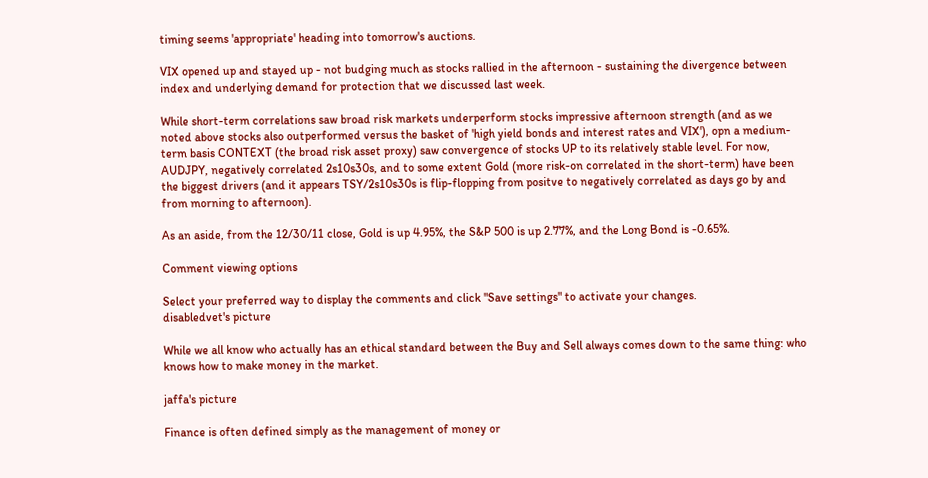timing seems 'appropriate' heading into tomorrow's auctions.

VIX opened up and stayed up - not budging much as stocks rallied in the afternoon - sustaining the divergence between index and underlying demand for protection that we discussed last week.

While short-term correlations saw broad risk markets underperform stocks impressive afternoon strength (and as we noted above stocks also outperformed versus the basket of 'high yield bonds and interest rates and VIX'), opn a medium-term basis CONTEXT (the broad risk asset proxy) saw convergence of stocks UP to its relatively stable level. For now, AUDJPY, negatively correlated 2s10s30s, and to some extent Gold (more risk-on correlated in the short-term) have been the biggest drivers (and it appears TSY/2s10s30s is flip-flopping from positve to negatively correlated as days go by and from morning to afternoon).

As an aside, from the 12/30/11 close, Gold is up 4.95%, the S&P 500 is up 2.77%, and the Long Bond is -0.65%.

Comment viewing options

Select your preferred way to display the comments and click "Save settings" to activate your changes.
disabledvet's picture

While we all know who actually has an ethical standard between the Buy and Sell always comes down to the same thing: who knows how to make money in the market.

jaffa's picture

Finance is often defined simply as the management of money or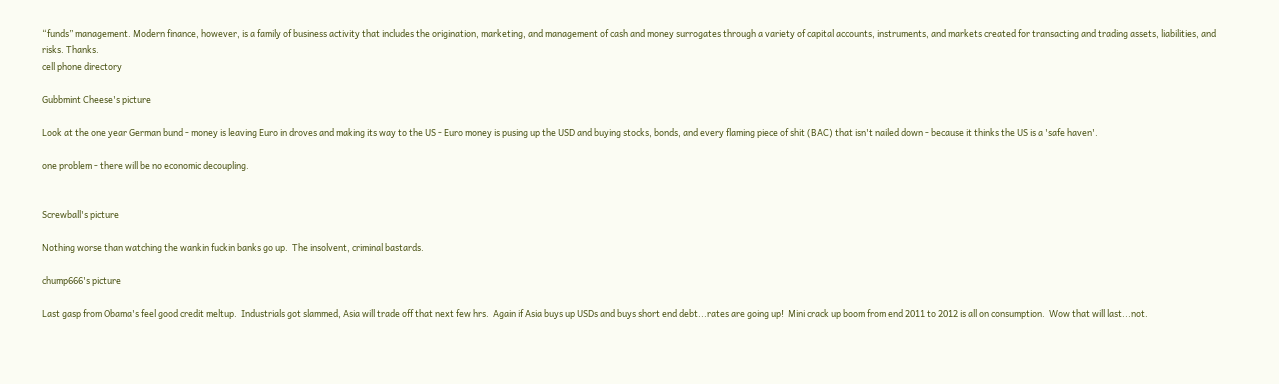“funds” management. Modern finance, however, is a family of business activity that includes the origination, marketing, and management of cash and money surrogates through a variety of capital accounts, instruments, and markets created for transacting and trading assets, liabilities, and risks. Thanks.
cell phone directory

Gubbmint Cheese's picture

Look at the one year German bund - money is leaving Euro in droves and making its way to the US - Euro money is pusing up the USD and buying stocks, bonds, and every flaming piece of shit (BAC) that isn't nailed down - because it thinks the US is a 'safe haven'.

one problem - there will be no economic decoupling.


Screwball's picture

Nothing worse than watching the wankin fuckin banks go up.  The insolvent, criminal bastards.

chump666's picture

Last gasp from Obama's feel good credit meltup.  Industrials got slammed, Asia will trade off that next few hrs.  Again if Asia buys up USDs and buys short end debt...rates are going up!  Mini crack up boom from end 2011 to 2012 is all on consumption.  Wow that will last...not.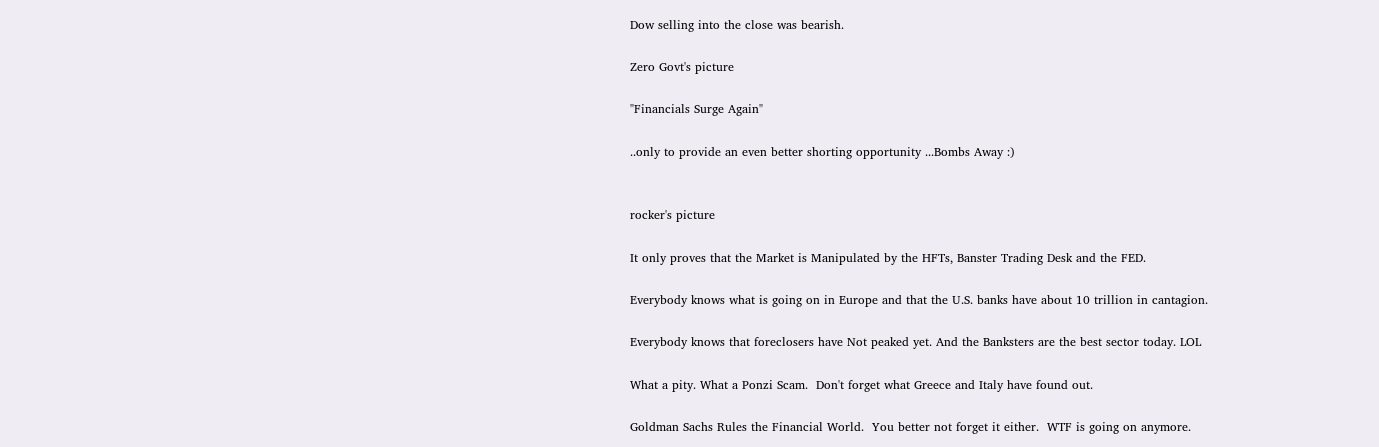Dow selling into the close was bearish.

Zero Govt's picture

"Financials Surge Again"

..only to provide an even better shorting opportunity ...Bombs Away :)


rocker's picture

It only proves that the Market is Manipulated by the HFTs, Banster Trading Desk and the FED.

Everybody knows what is going on in Europe and that the U.S. banks have about 10 trillion in cantagion.

Everybody knows that foreclosers have Not peaked yet. And the Banksters are the best sector today. LOL

What a pity. What a Ponzi Scam.  Don't forget what Greece and Italy have found out.

Goldman Sachs Rules the Financial World.  You better not forget it either.  WTF is going on anymore.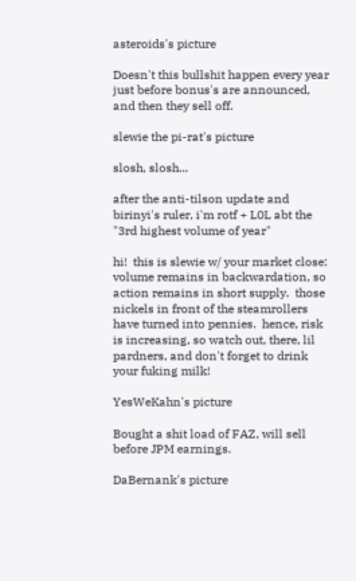asteroids's picture

Doesn't this bullshit happen every year just before bonus's are announced, and then they sell off.

slewie the pi-rat's picture

slosh, slosh...

after the anti-tilson update and birinyi's ruler, i'm rotf + L0L abt the "3rd highest volume of year"

hi!  this is slewie w/ your market close:  volume remains in backwardation, so action remains in short supply.  those nickels in front of the steamrollers have turned into pennies.  hence, risk is increasing, so watch out, there, lil pardners, and don't forget to drink your fuking milk!

YesWeKahn's picture

Bought a shit load of FAZ, will sell before JPM earnings.

DaBernank's picture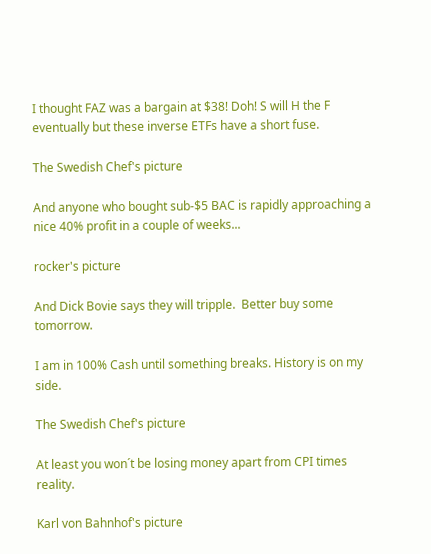I thought FAZ was a bargain at $38! Doh! S will H the F eventually but these inverse ETFs have a short fuse.

The Swedish Chef's picture

And anyone who bought sub-$5 BAC is rapidly approaching a nice 40% profit in a couple of weeks...

rocker's picture

And Dick Bovie says they will tripple.  Better buy some tomorrow.

I am in 100% Cash until something breaks. History is on my side.

The Swedish Chef's picture

At least you won´t be losing money apart from CPI times reality.

Karl von Bahnhof's picture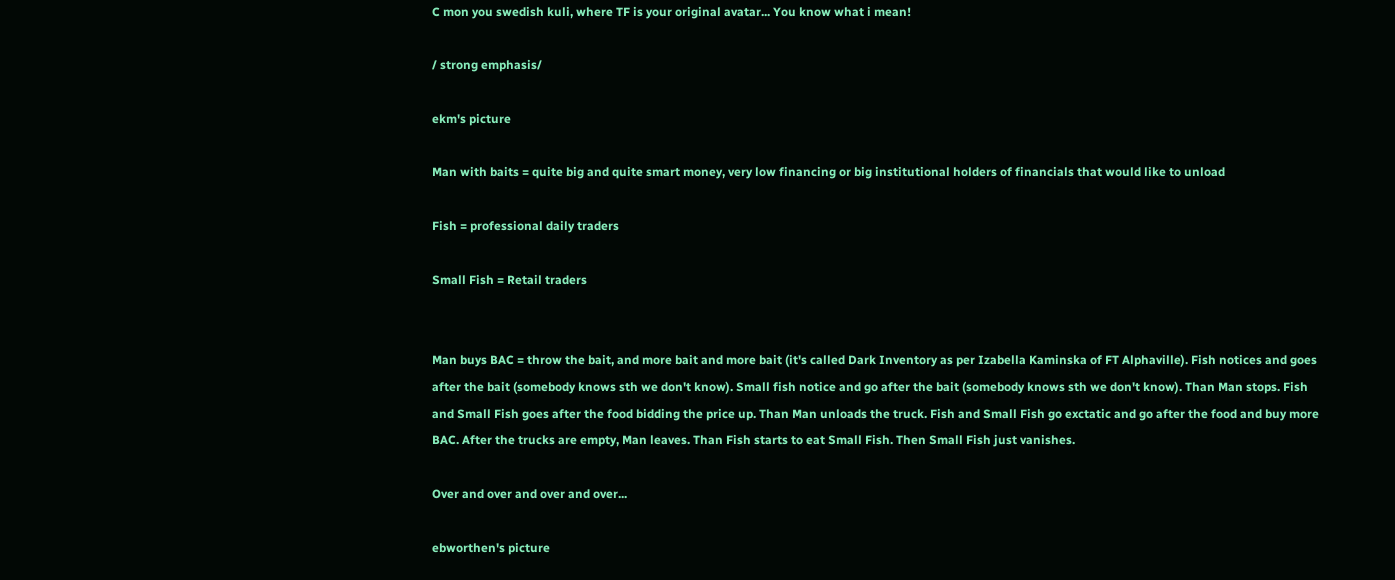C mon you swedish kuli, where TF is your original avatar... You know what i mean!

/ strong emphasis/

ekm's picture

Man with baits = quite big and quite smart money, very low financing or big institutional holders of financials that would like to unload

Fish = professional daily traders

Small Fish = Retail traders


Man buys BAC = throw the bait, and more bait and more bait (it's called Dark Inventory as per Izabella Kaminska of FT Alphaville). Fish notices and goes after the bait (somebody knows sth we don't know). Small fish notice and go after the bait (somebody knows sth we don't know). Than Man stops. Fish and Small Fish goes after the food bidding the price up. Than Man unloads the truck. Fish and Small Fish go exctatic and go after the food and buy more BAC. After the trucks are empty, Man leaves. Than Fish starts to eat Small Fish. Then Small Fish just vanishes.

Over and over and over and over...

ebworthen's picture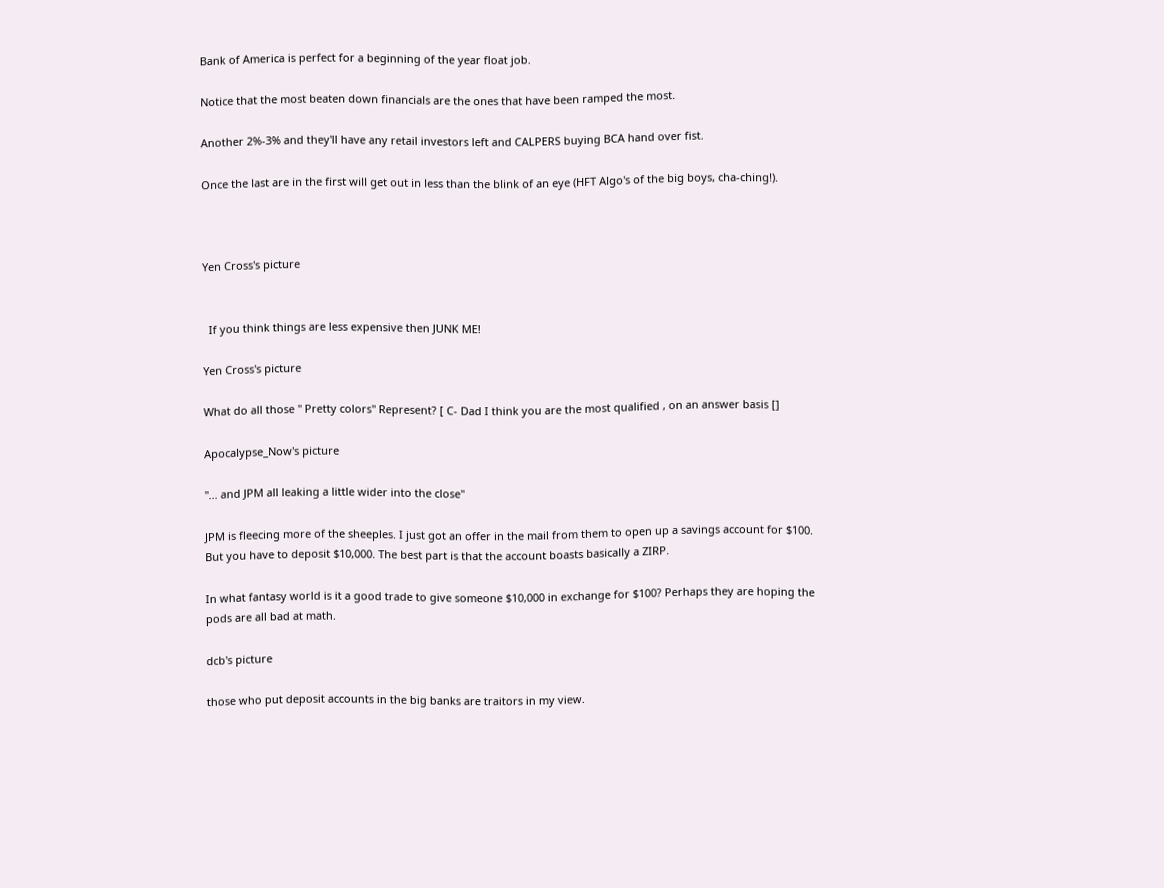Bank of America is perfect for a beginning of the year float job.

Notice that the most beaten down financials are the ones that have been ramped the most.

Another 2%-3% and they'll have any retail investors left and CALPERS buying BCA hand over fist.

Once the last are in the first will get out in less than the blink of an eye (HFT Algo's of the big boys, cha-ching!).



Yen Cross's picture


  If you think things are less expensive then JUNK ME!

Yen Cross's picture

What do all those " Pretty colors" Represent? [ C- Dad I think you are the most qualified , on an answer basis []

Apocalypse_Now's picture

"... and JPM all leaking a little wider into the close"

JPM is fleecing more of the sheeples. I just got an offer in the mail from them to open up a savings account for $100. But you have to deposit $10,000. The best part is that the account boasts basically a ZIRP.

In what fantasy world is it a good trade to give someone $10,000 in exchange for $100? Perhaps they are hoping the pods are all bad at math.

dcb's picture

those who put deposit accounts in the big banks are traitors in my view.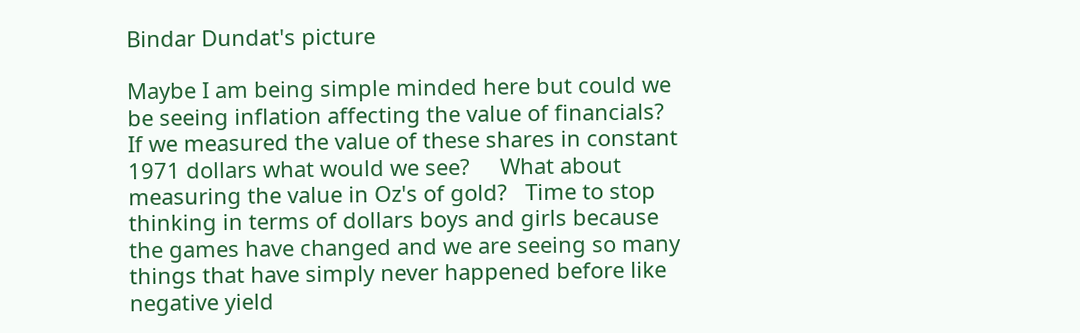Bindar Dundat's picture

Maybe I am being simple minded here but could we be seeing inflation affecting the value of financials?  If we measured the value of these shares in constant 1971 dollars what would we see?     What about measuring the value in Oz's of gold?   Time to stop thinking in terms of dollars boys and girls because the games have changed and we are seeing so many things that have simply never happened before like negative yield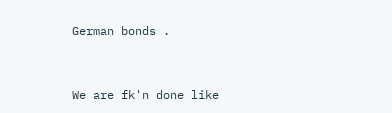German bonds .


We are fk'n done like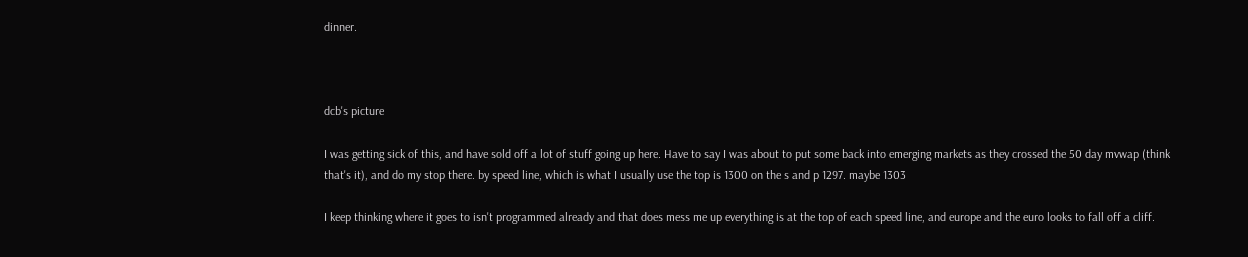dinner.



dcb's picture

I was getting sick of this, and have sold off a lot of stuff going up here. Have to say I was about to put some back into emerging markets as they crossed the 50 day mvwap (think that's it), and do my stop there. by speed line, which is what I usually use the top is 1300 on the s and p 1297. maybe 1303

I keep thinking where it goes to isn't programmed already and that does mess me up everything is at the top of each speed line, and europe and the euro looks to fall off a cliff.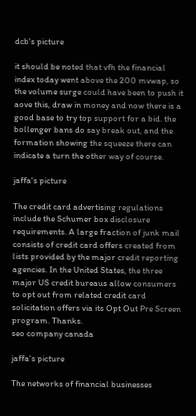dcb's picture

it should be noted that vfh the financial index today went above the 200 mvwap, so the volume surge could have been to push it aove this, draw in money and now there is a good base to try top support for a bid. the  bollenger bans do say break out, and the formation showing the squeeze there can indicate a turn the other way of course.

jaffa's picture

The credit card advertising regulations include the Schumer box disclosure requirements. A large fraction of junk mail consists of credit card offers created from lists provided by the major credit reporting agencies. In the United States, the three major US credit bureaus allow consumers to opt out from related credit card solicitation offers via its Opt Out Pre Screen program. Thanks.
seo company canada

jaffa's picture

The networks of financial businesses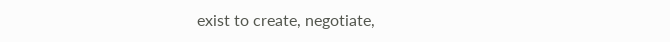exist to create, negotiate,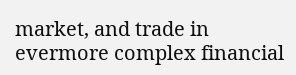market, and trade in evermore complex financial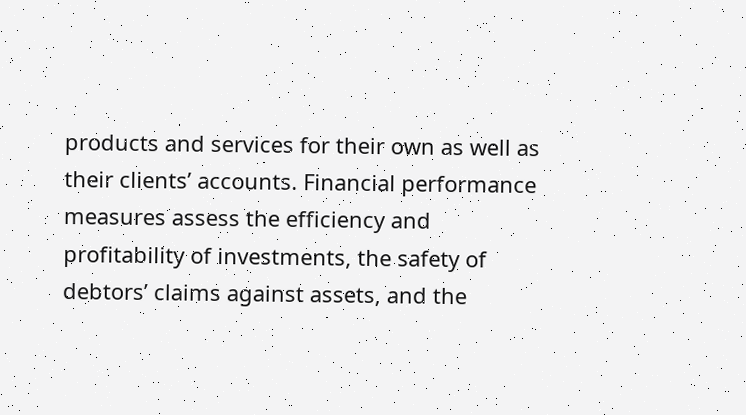products and services for their own as well as their clients’ accounts. Financial performance measures assess the efficiency and profitability of investments, the safety of debtors’ claims against assets, and the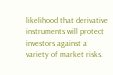likelihood that derivative instruments will protect investors against a variety of market risks.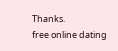Thanks.
free online dating